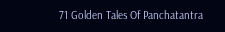71 Golden Tales Of Panchatantra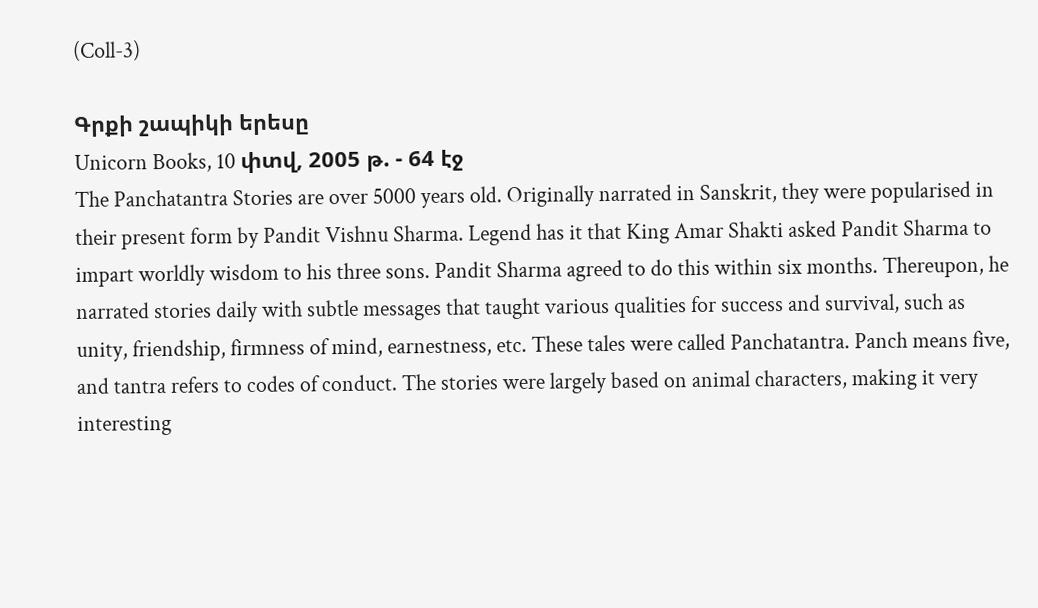(Coll-3)

Գրքի շապիկի երեսը
Unicorn Books, 10 փտվ, 2005 թ. - 64 էջ
The Panchatantra Stories are over 5000 years old. Originally narrated in Sanskrit, they were popularised in their present form by Pandit Vishnu Sharma. Legend has it that King Amar Shakti asked Pandit Sharma to impart worldly wisdom to his three sons. Pandit Sharma agreed to do this within six months. Thereupon, he narrated stories daily with subtle messages that taught various qualities for success and survival, such as unity, friendship, firmness of mind, earnestness, etc. These tales were called Panchatantra. Panch means five, and tantra refers to codes of conduct. The stories were largely based on animal characters, making it very interesting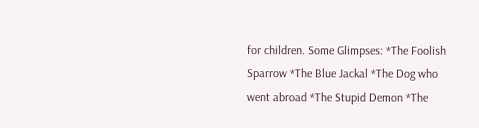for children. Some Glimpses: *The Foolish Sparrow *The Blue Jackal *The Dog who went abroad *The Stupid Demon *The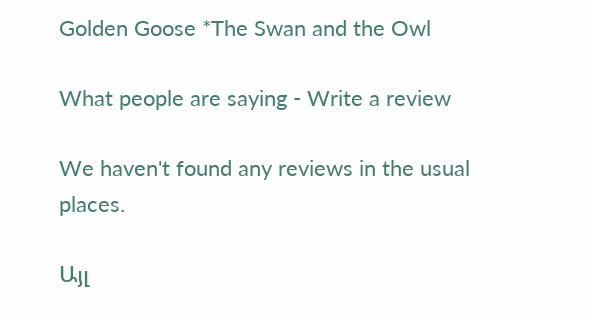Golden Goose *The Swan and the Owl

What people are saying - Write a review

We haven't found any reviews in the usual places.

Այլ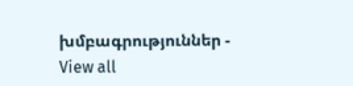խմբագրություններ - View all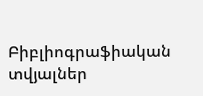Բիբլիոգրաֆիական տվյալներ